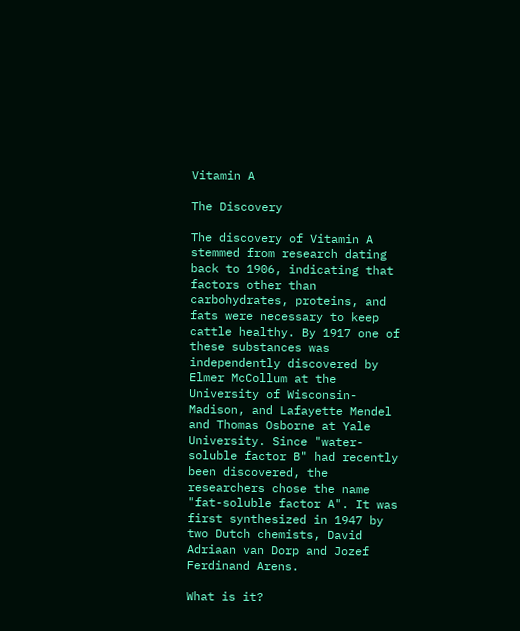Vitamin A

The Discovery

The discovery of Vitamin A stemmed from research dating back to 1906, indicating that factors other than carbohydrates, proteins, and fats were necessary to keep cattle healthy. By 1917 one of these substances was independently discovered by Elmer McCollum at the University of Wisconsin-Madison, and Lafayette Mendel and Thomas Osborne at Yale University. Since "water-soluble factor B" had recently been discovered, the researchers chose the name "fat-soluble factor A". It was first synthesized in 1947 by two Dutch chemists, David Adriaan van Dorp and Jozef Ferdinand Arens.

What is it?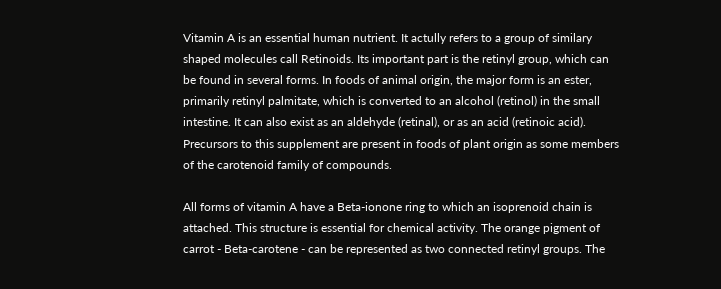Vitamin A is an essential human nutrient. It actully refers to a group of similary shaped molecules call Retinoids. Its important part is the retinyl group, which can be found in several forms. In foods of animal origin, the major form is an ester, primarily retinyl palmitate, which is converted to an alcohol (retinol) in the small intestine. It can also exist as an aldehyde (retinal), or as an acid (retinoic acid). Precursors to this supplement are present in foods of plant origin as some members of the carotenoid family of compounds.

All forms of vitamin A have a Beta-ionone ring to which an isoprenoid chain is attached. This structure is essential for chemical activity. The orange pigment of carrot - Beta-carotene - can be represented as two connected retinyl groups. The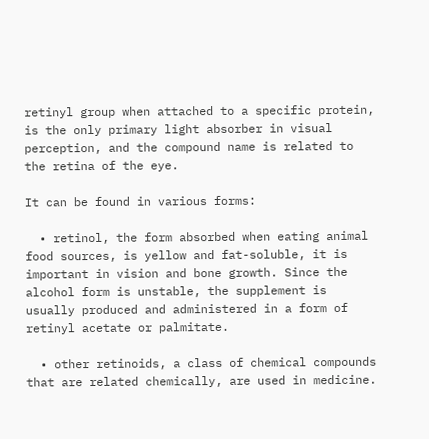retinyl group when attached to a specific protein, is the only primary light absorber in visual perception, and the compound name is related to the retina of the eye.

It can be found in various forms:

  • retinol, the form absorbed when eating animal food sources, is yellow and fat-soluble, it is important in vision and bone growth. Since the alcohol form is unstable, the supplement is usually produced and administered in a form of retinyl acetate or palmitate.

  • other retinoids, a class of chemical compounds that are related chemically, are used in medicine.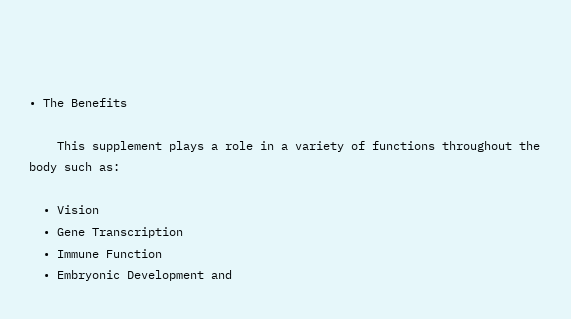• The Benefits

    This supplement plays a role in a variety of functions throughout the body such as:

  • Vision
  • Gene Transcription
  • Immune Function
  • Embryonic Development and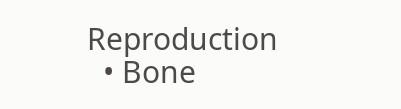Reproduction
  • Bone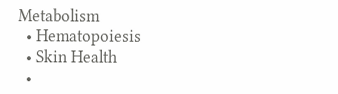Metabolism
  • Hematopoiesis
  • Skin Health
  •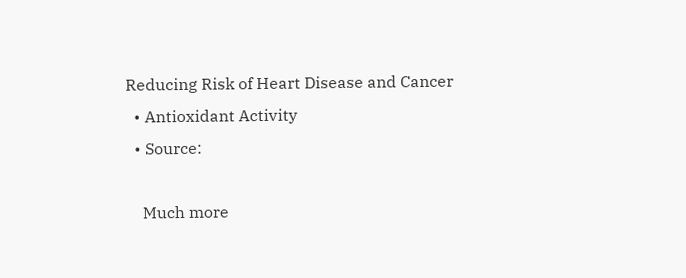Reducing Risk of Heart Disease and Cancer
  • Antioxidant Activity
  • Source:

    Much more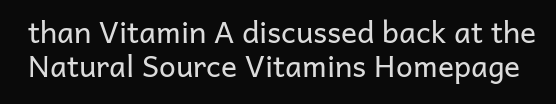than Vitamin A discussed back at the Natural Source Vitamins Homepage